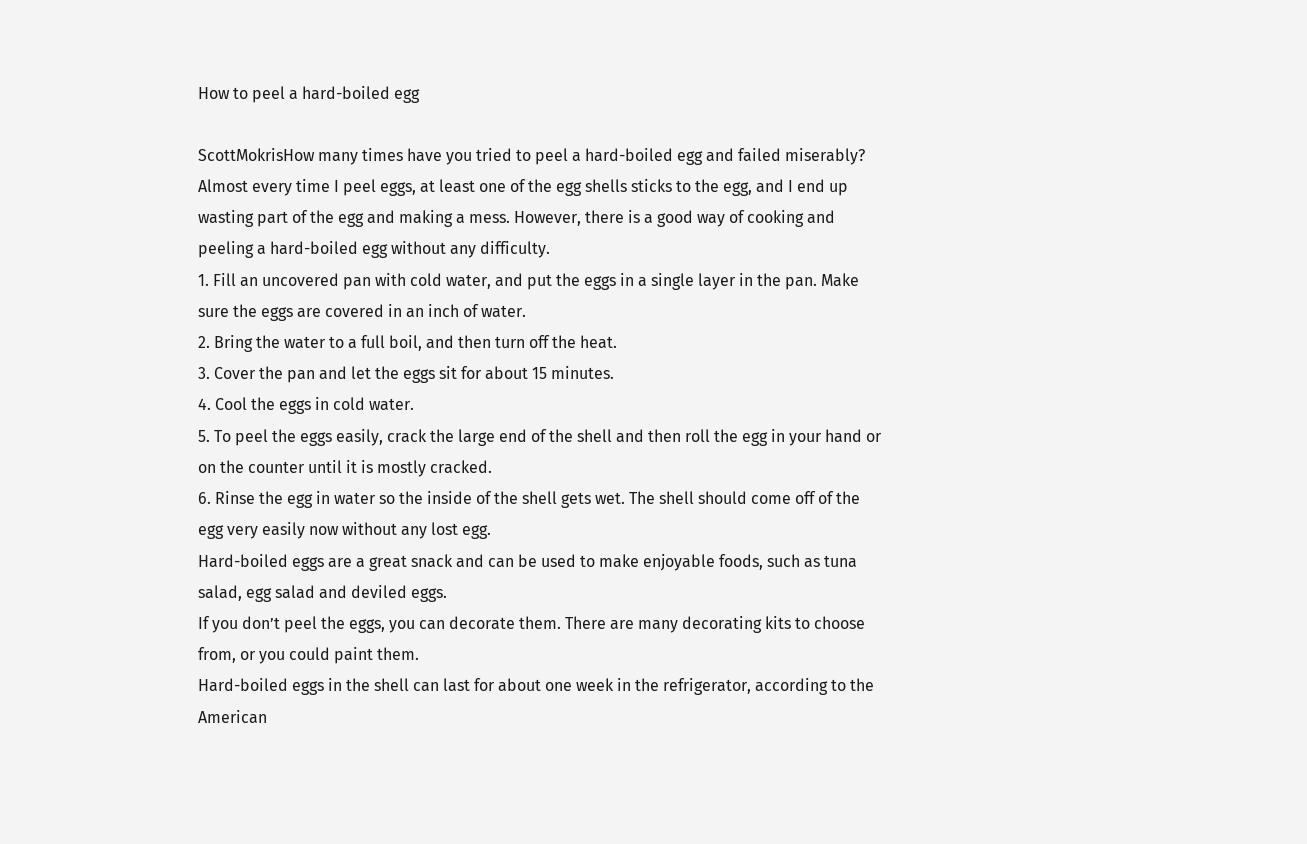How to peel a hard-boiled egg

ScottMokrisHow many times have you tried to peel a hard-boiled egg and failed miserably? Almost every time I peel eggs, at least one of the egg shells sticks to the egg, and I end up wasting part of the egg and making a mess. However, there is a good way of cooking and peeling a hard-boiled egg without any difficulty.
1. Fill an uncovered pan with cold water, and put the eggs in a single layer in the pan. Make sure the eggs are covered in an inch of water.
2. Bring the water to a full boil, and then turn off the heat.
3. Cover the pan and let the eggs sit for about 15 minutes.
4. Cool the eggs in cold water.
5. To peel the eggs easily, crack the large end of the shell and then roll the egg in your hand or on the counter until it is mostly cracked.
6. Rinse the egg in water so the inside of the shell gets wet. The shell should come off of the egg very easily now without any lost egg.
Hard-boiled eggs are a great snack and can be used to make enjoyable foods, such as tuna salad, egg salad and deviled eggs.
If you don’t peel the eggs, you can decorate them. There are many decorating kits to choose from, or you could paint them.
Hard-boiled eggs in the shell can last for about one week in the refrigerator, according to the American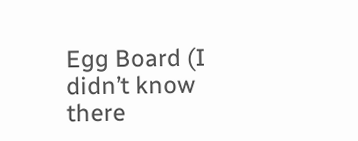Egg Board (I didn’t know there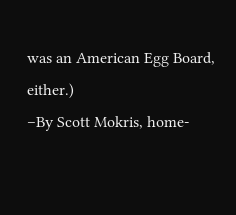was an American Egg Board, either.)
–By Scott Mokris, home-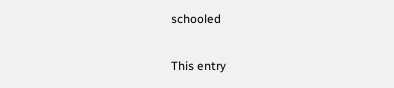schooled

This entry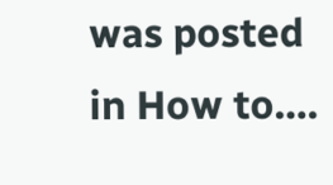was posted in How to....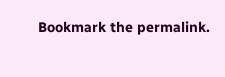Bookmark the permalink.